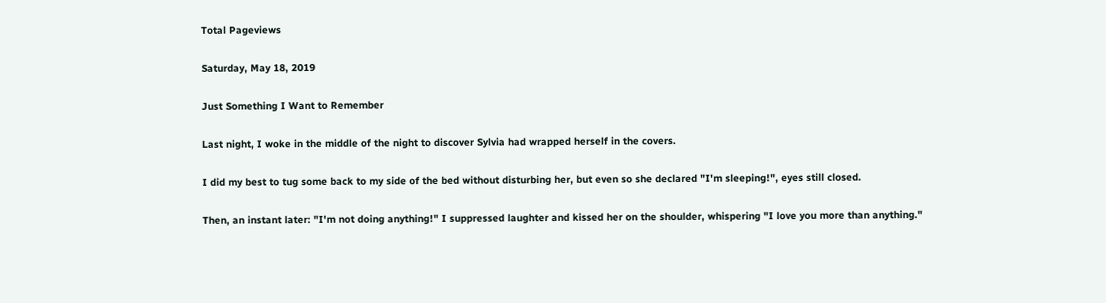Total Pageviews

Saturday, May 18, 2019

Just Something I Want to Remember

Last night, I woke in the middle of the night to discover Sylvia had wrapped herself in the covers.

I did my best to tug some back to my side of the bed without disturbing her, but even so she declared "I'm sleeping!", eyes still closed.

Then, an instant later: "I'm not doing anything!" I suppressed laughter and kissed her on the shoulder, whispering "I love you more than anything."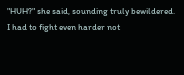"HUH?" she said, sounding truly bewildered. I had to fight even harder not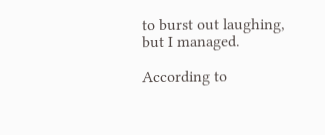to burst out laughing, but I managed.

According to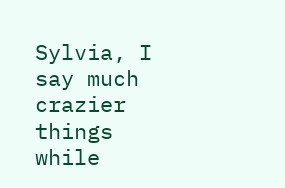Sylvia, I say much crazier things while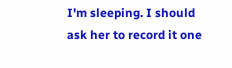I'm sleeping. I should ask her to record it one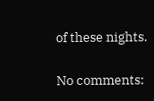of these nights.

No comments: